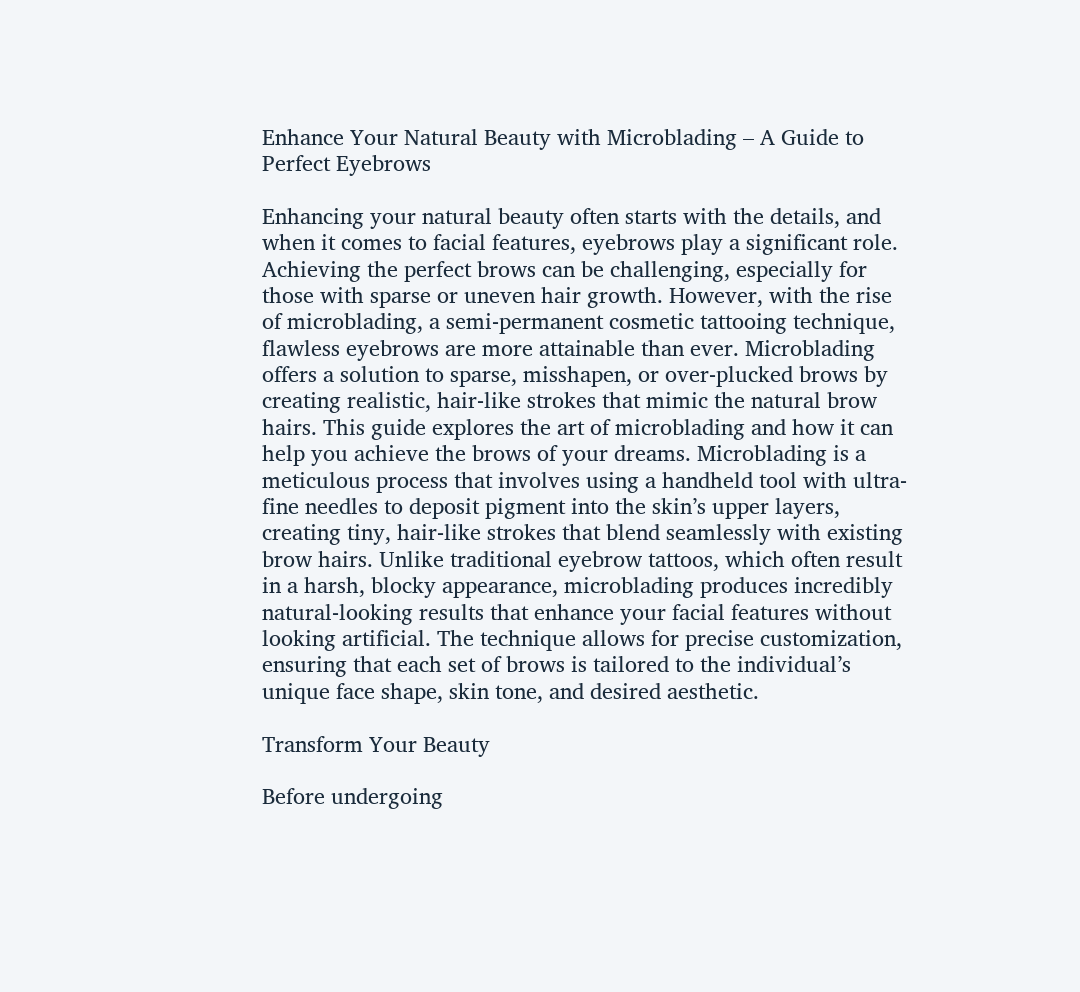Enhance Your Natural Beauty with Microblading – A Guide to Perfect Eyebrows

Enhancing your natural beauty often starts with the details, and when it comes to facial features, eyebrows play a significant role. Achieving the perfect brows can be challenging, especially for those with sparse or uneven hair growth. However, with the rise of microblading, a semi-permanent cosmetic tattooing technique, flawless eyebrows are more attainable than ever. Microblading offers a solution to sparse, misshapen, or over-plucked brows by creating realistic, hair-like strokes that mimic the natural brow hairs. This guide explores the art of microblading and how it can help you achieve the brows of your dreams. Microblading is a meticulous process that involves using a handheld tool with ultra-fine needles to deposit pigment into the skin’s upper layers, creating tiny, hair-like strokes that blend seamlessly with existing brow hairs. Unlike traditional eyebrow tattoos, which often result in a harsh, blocky appearance, microblading produces incredibly natural-looking results that enhance your facial features without looking artificial. The technique allows for precise customization, ensuring that each set of brows is tailored to the individual’s unique face shape, skin tone, and desired aesthetic.

Transform Your Beauty

Before undergoing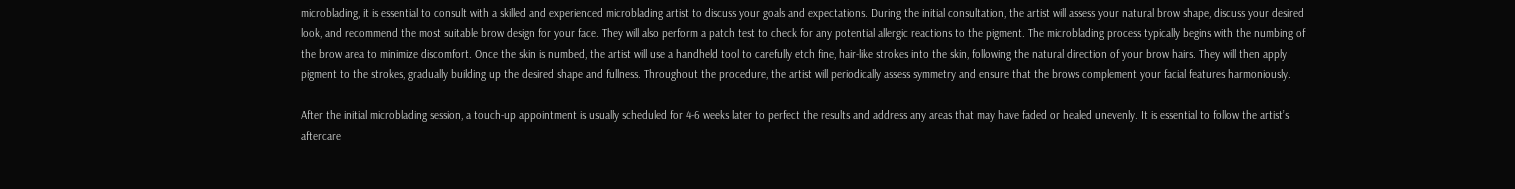microblading, it is essential to consult with a skilled and experienced microblading artist to discuss your goals and expectations. During the initial consultation, the artist will assess your natural brow shape, discuss your desired look, and recommend the most suitable brow design for your face. They will also perform a patch test to check for any potential allergic reactions to the pigment. The microblading process typically begins with the numbing of the brow area to minimize discomfort. Once the skin is numbed, the artist will use a handheld tool to carefully etch fine, hair-like strokes into the skin, following the natural direction of your brow hairs. They will then apply pigment to the strokes, gradually building up the desired shape and fullness. Throughout the procedure, the artist will periodically assess symmetry and ensure that the brows complement your facial features harmoniously.

After the initial microblading session, a touch-up appointment is usually scheduled for 4-6 weeks later to perfect the results and address any areas that may have faded or healed unevenly. It is essential to follow the artist’s aftercare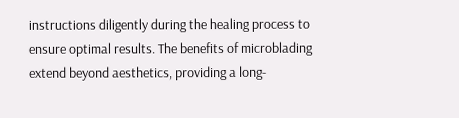instructions diligently during the healing process to ensure optimal results. The benefits of microblading extend beyond aesthetics, providing a long-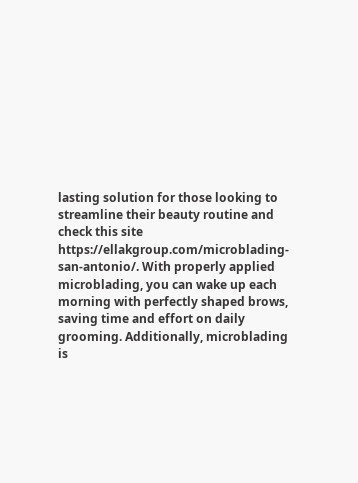lasting solution for those looking to streamline their beauty routine and check this site https://ellakgroup.com/microblading-san-antonio/. With properly applied microblading, you can wake up each morning with perfectly shaped brows, saving time and effort on daily grooming. Additionally, microblading is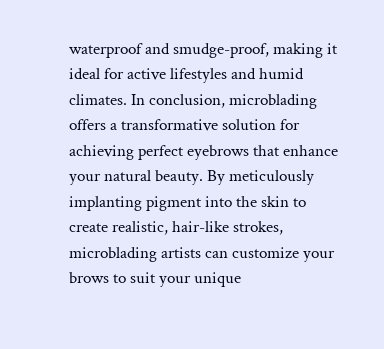waterproof and smudge-proof, making it ideal for active lifestyles and humid climates. In conclusion, microblading offers a transformative solution for achieving perfect eyebrows that enhance your natural beauty. By meticulously implanting pigment into the skin to create realistic, hair-like strokes, microblading artists can customize your brows to suit your unique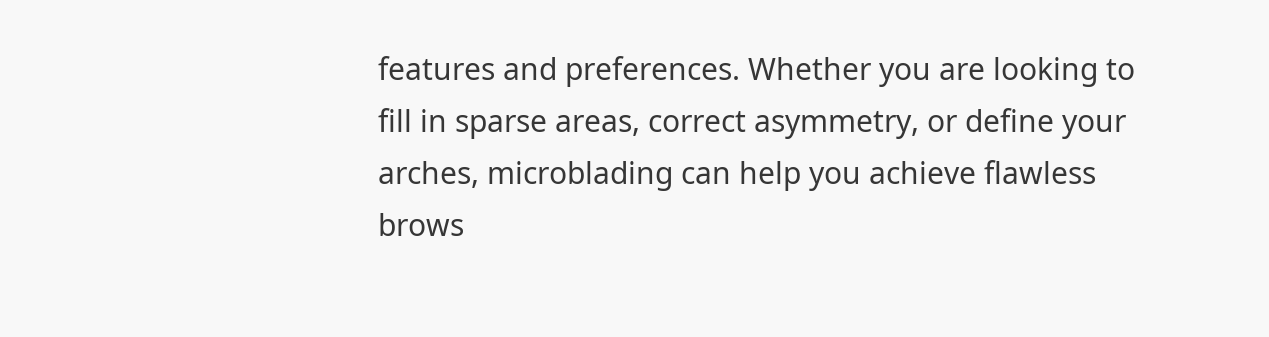features and preferences. Whether you are looking to fill in sparse areas, correct asymmetry, or define your arches, microblading can help you achieve flawless brows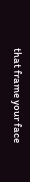that frame your face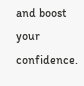and boost your confidence.